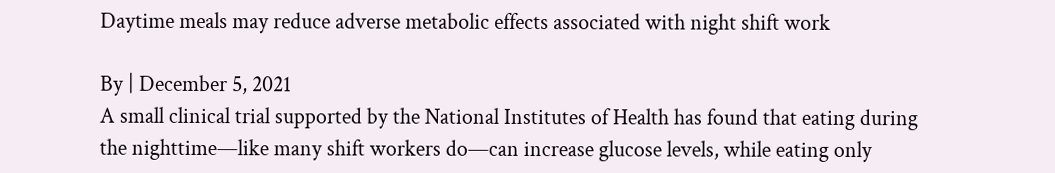Daytime meals may reduce adverse metabolic effects associated with night shift work

By | December 5, 2021
A small clinical trial supported by the National Institutes of Health has found that eating during the nighttime—like many shift workers do—can increase glucose levels, while eating only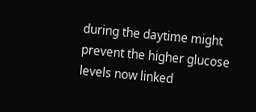during the daytime might prevent the higher glucose levels now linked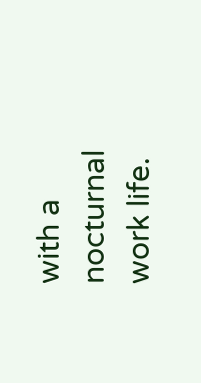with a nocturnal work life.